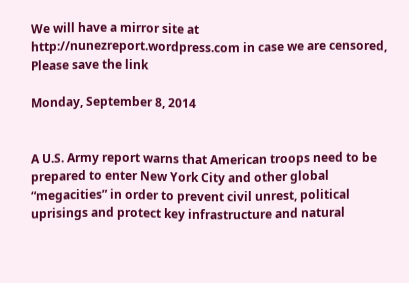We will have a mirror site at http://nunezreport.wordpress.com in case we are censored, Please save the link

Monday, September 8, 2014


A U.S. Army report warns that American troops need to be prepared to enter New York City and other global “megacities” in order to prevent civil unrest, political uprisings and protect key infrastructure and natural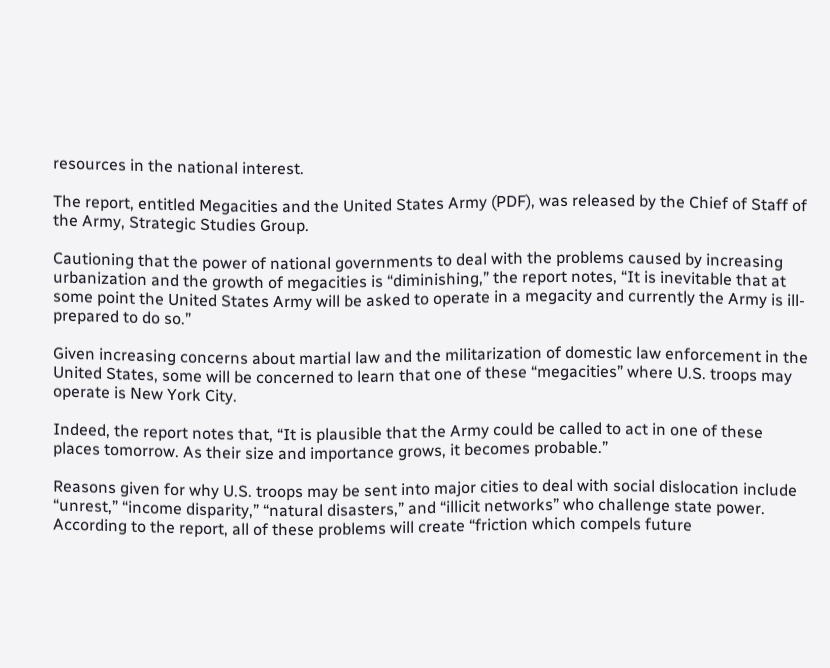resources in the national interest.

The report, entitled Megacities and the United States Army (PDF), was released by the Chief of Staff of the Army, Strategic Studies Group.

Cautioning that the power of national governments to deal with the problems caused by increasing urbanization and the growth of megacities is “diminishing,” the report notes, “It is inevitable that at some point the United States Army will be asked to operate in a megacity and currently the Army is ill-prepared to do so.”

Given increasing concerns about martial law and the militarization of domestic law enforcement in the United States, some will be concerned to learn that one of these “megacities” where U.S. troops may operate is New York City.

Indeed, the report notes that, “It is plausible that the Army could be called to act in one of these places tomorrow. As their size and importance grows, it becomes probable.”

Reasons given for why U.S. troops may be sent into major cities to deal with social dislocation include “unrest,” “income disparity,” “natural disasters,” and “illicit networks” who challenge state power. According to the report, all of these problems will create “friction which compels future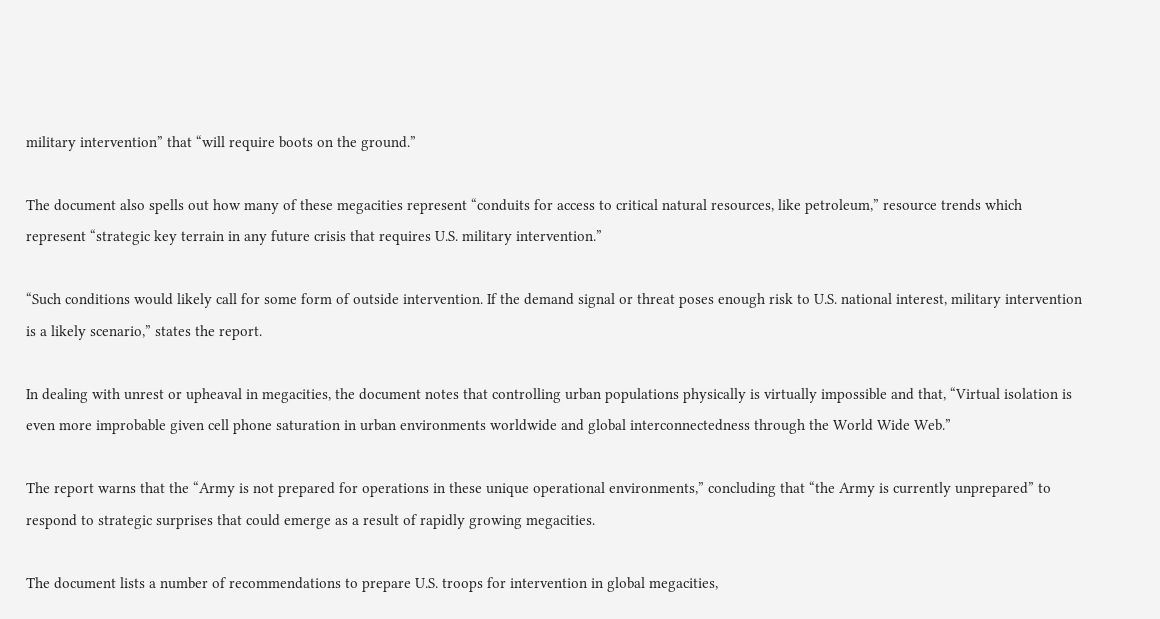military intervention” that “will require boots on the ground.”

The document also spells out how many of these megacities represent “conduits for access to critical natural resources, like petroleum,” resource trends which represent “strategic key terrain in any future crisis that requires U.S. military intervention.”

“Such conditions would likely call for some form of outside intervention. If the demand signal or threat poses enough risk to U.S. national interest, military intervention is a likely scenario,” states the report.

In dealing with unrest or upheaval in megacities, the document notes that controlling urban populations physically is virtually impossible and that, “Virtual isolation is even more improbable given cell phone saturation in urban environments worldwide and global interconnectedness through the World Wide Web.”

The report warns that the “Army is not prepared for operations in these unique operational environments,” concluding that “the Army is currently unprepared” to respond to strategic surprises that could emerge as a result of rapidly growing megacities.

The document lists a number of recommendations to prepare U.S. troops for intervention in global megacities,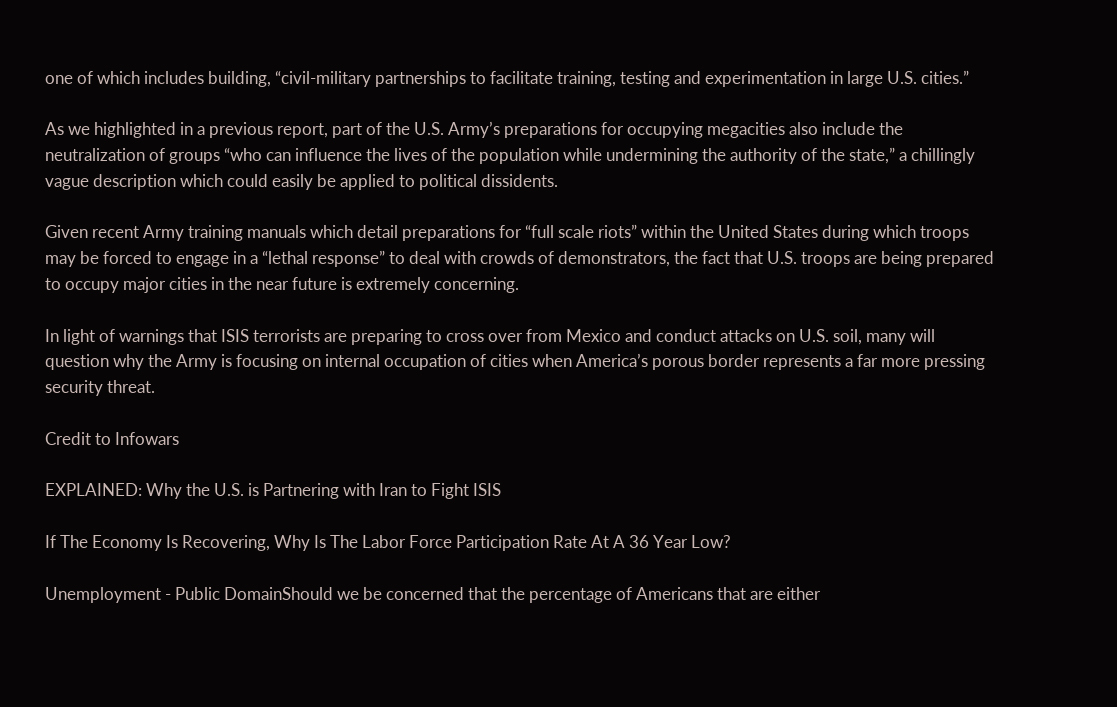one of which includes building, “civil-military partnerships to facilitate training, testing and experimentation in large U.S. cities.”

As we highlighted in a previous report, part of the U.S. Army’s preparations for occupying megacities also include the neutralization of groups “who can influence the lives of the population while undermining the authority of the state,” a chillingly vague description which could easily be applied to political dissidents.

Given recent Army training manuals which detail preparations for “full scale riots” within the United States during which troops may be forced to engage in a “lethal response” to deal with crowds of demonstrators, the fact that U.S. troops are being prepared to occupy major cities in the near future is extremely concerning.

In light of warnings that ISIS terrorists are preparing to cross over from Mexico and conduct attacks on U.S. soil, many will question why the Army is focusing on internal occupation of cities when America’s porous border represents a far more pressing security threat.

Credit to Infowars

EXPLAINED: Why the U.S. is Partnering with Iran to Fight ISIS

If The Economy Is Recovering, Why Is The Labor Force Participation Rate At A 36 Year Low?

Unemployment - Public DomainShould we be concerned that the percentage of Americans that are either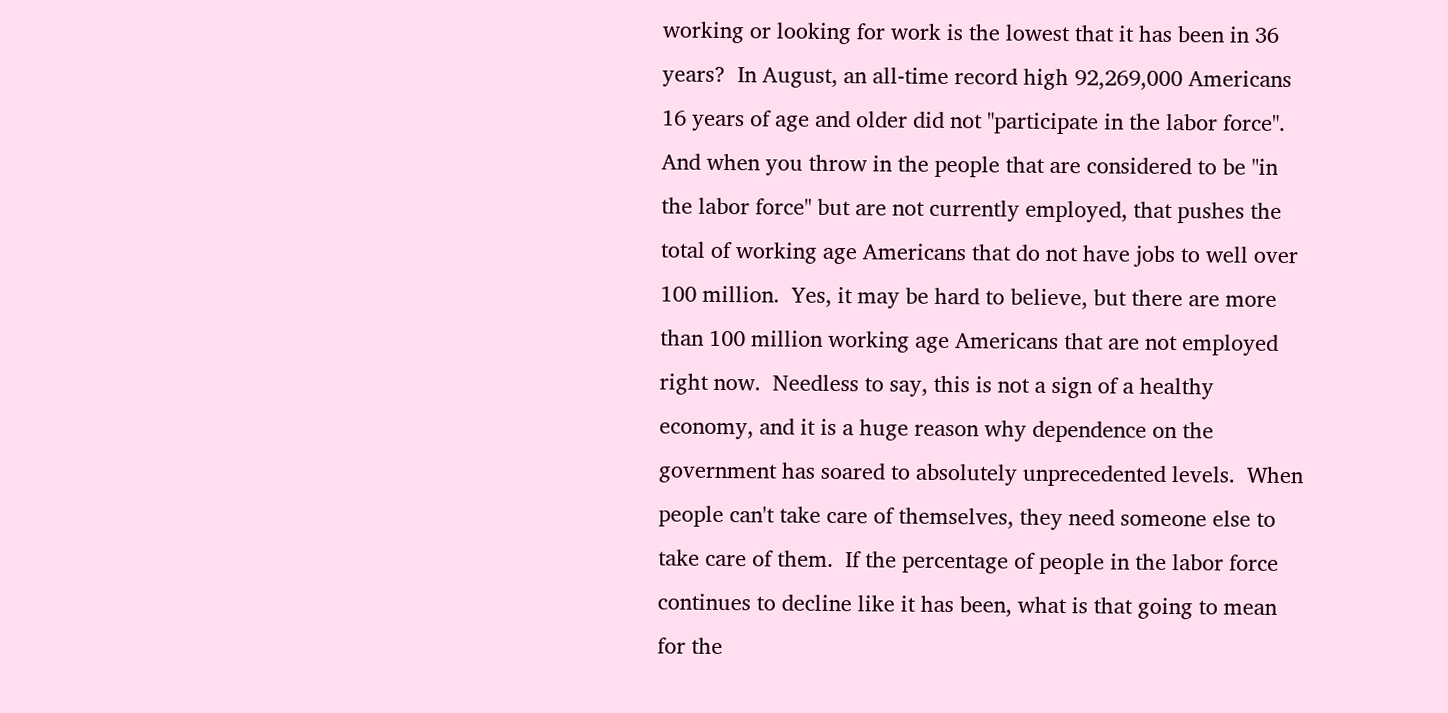working or looking for work is the lowest that it has been in 36 years?  In August, an all-time record high 92,269,000 Americans 16 years of age and older did not "participate in the labor force".  And when you throw in the people that are considered to be "in the labor force" but are not currently employed, that pushes the total of working age Americans that do not have jobs to well over 100 million.  Yes, it may be hard to believe, but there are more than 100 million working age Americans that are not employed right now.  Needless to say, this is not a sign of a healthy economy, and it is a huge reason why dependence on the government has soared to absolutely unprecedented levels.  When people can't take care of themselves, they need someone else to take care of them.  If the percentage of people in the labor force continues to decline like it has been, what is that going to mean for the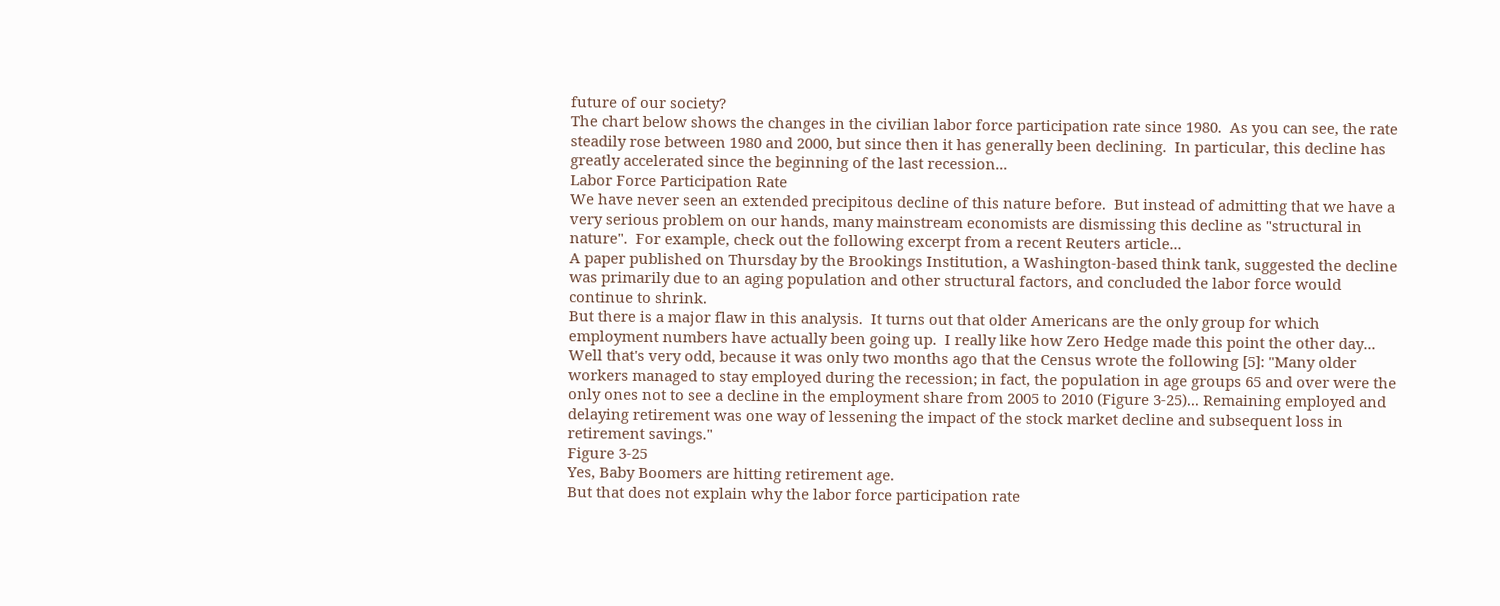future of our society?
The chart below shows the changes in the civilian labor force participation rate since 1980.  As you can see, the rate steadily rose between 1980 and 2000, but since then it has generally been declining.  In particular, this decline has greatly accelerated since the beginning of the last recession...
Labor Force Participation Rate
We have never seen an extended precipitous decline of this nature before.  But instead of admitting that we have a very serious problem on our hands, many mainstream economists are dismissing this decline as "structural in nature".  For example, check out the following excerpt from a recent Reuters article...
A paper published on Thursday by the Brookings Institution, a Washington-based think tank, suggested the decline was primarily due to an aging population and other structural factors, and concluded the labor force would continue to shrink.
But there is a major flaw in this analysis.  It turns out that older Americans are the only group for which employment numbers have actually been going up.  I really like how Zero Hedge made this point the other day...
Well that's very odd, because it was only two months ago that the Census wrote the following [5]: "Many older workers managed to stay employed during the recession; in fact, the population in age groups 65 and over were the only ones not to see a decline in the employment share from 2005 to 2010 (Figure 3-25)... Remaining employed and delaying retirement was one way of lessening the impact of the stock market decline and subsequent loss in retirement savings."
Figure 3-25
Yes, Baby Boomers are hitting retirement age.
But that does not explain why the labor force participation rate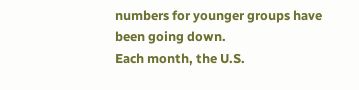numbers for younger groups have been going down.
Each month, the U.S.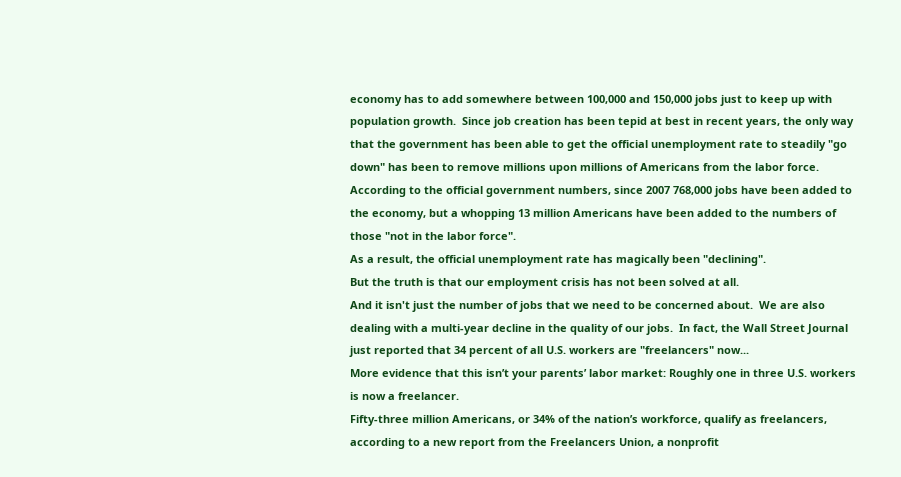economy has to add somewhere between 100,000 and 150,000 jobs just to keep up with population growth.  Since job creation has been tepid at best in recent years, the only way that the government has been able to get the official unemployment rate to steadily "go down" has been to remove millions upon millions of Americans from the labor force.
According to the official government numbers, since 2007 768,000 jobs have been added to the economy, but a whopping 13 million Americans have been added to the numbers of those "not in the labor force".
As a result, the official unemployment rate has magically been "declining".
But the truth is that our employment crisis has not been solved at all.
And it isn't just the number of jobs that we need to be concerned about.  We are also dealing with a multi-year decline in the quality of our jobs.  In fact, the Wall Street Journal just reported that 34 percent of all U.S. workers are "freelancers" now...
More evidence that this isn’t your parents’ labor market: Roughly one in three U.S. workers is now a freelancer.
Fifty-three million Americans, or 34% of the nation’s workforce, qualify as freelancers, according to a new report from the Freelancers Union, a nonprofit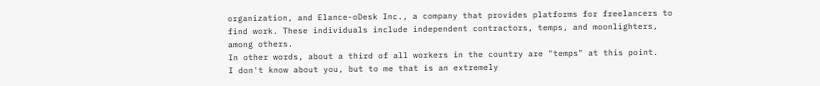organization, and Elance-oDesk Inc., a company that provides platforms for freelancers to find work. These individuals include independent contractors, temps, and moonlighters, among others.
In other words, about a third of all workers in the country are "temps" at this point.
I don't know about you, but to me that is an extremely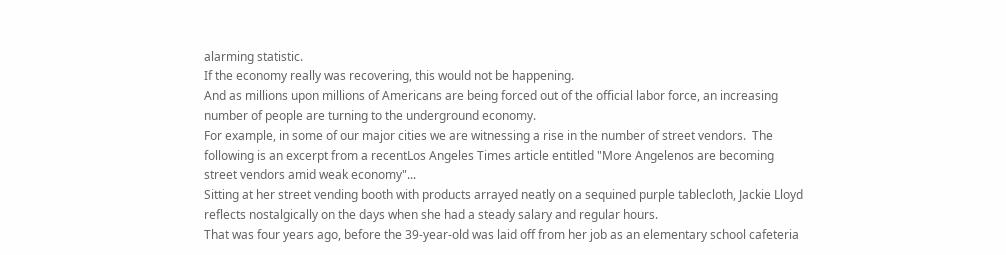alarming statistic.
If the economy really was recovering, this would not be happening.
And as millions upon millions of Americans are being forced out of the official labor force, an increasing number of people are turning to the underground economy.
For example, in some of our major cities we are witnessing a rise in the number of street vendors.  The following is an excerpt from a recentLos Angeles Times article entitled "More Angelenos are becoming street vendors amid weak economy"...
Sitting at her street vending booth with products arrayed neatly on a sequined purple tablecloth, Jackie Lloyd reflects nostalgically on the days when she had a steady salary and regular hours.
That was four years ago, before the 39-year-old was laid off from her job as an elementary school cafeteria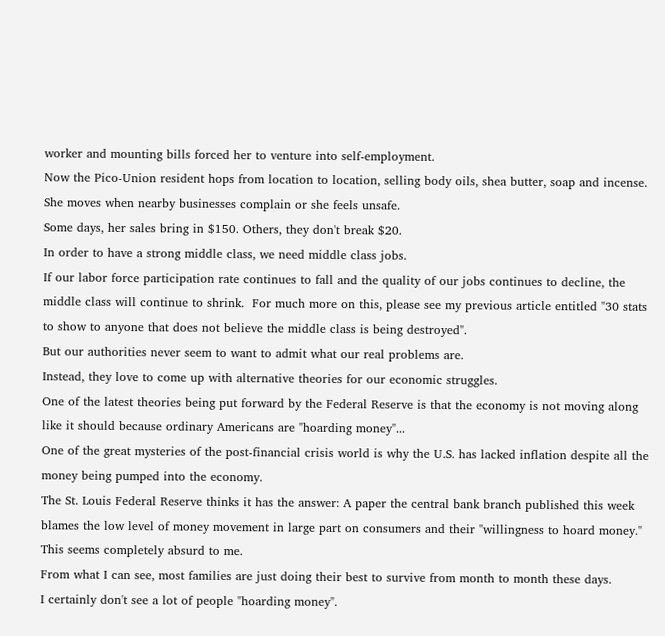worker and mounting bills forced her to venture into self-employment.
Now the Pico-Union resident hops from location to location, selling body oils, shea butter, soap and incense. She moves when nearby businesses complain or she feels unsafe.
Some days, her sales bring in $150. Others, they don't break $20.
In order to have a strong middle class, we need middle class jobs.
If our labor force participation rate continues to fall and the quality of our jobs continues to decline, the middle class will continue to shrink.  For much more on this, please see my previous article entitled "30 stats to show to anyone that does not believe the middle class is being destroyed".
But our authorities never seem to want to admit what our real problems are.
Instead, they love to come up with alternative theories for our economic struggles.
One of the latest theories being put forward by the Federal Reserve is that the economy is not moving along like it should because ordinary Americans are "hoarding money"...
One of the great mysteries of the post-financial crisis world is why the U.S. has lacked inflation despite all the money being pumped into the economy.
The St. Louis Federal Reserve thinks it has the answer: A paper the central bank branch published this week blames the low level of money movement in large part on consumers and their "willingness to hoard money."
This seems completely absurd to me.
From what I can see, most families are just doing their best to survive from month to month these days.
I certainly don't see a lot of people "hoarding money".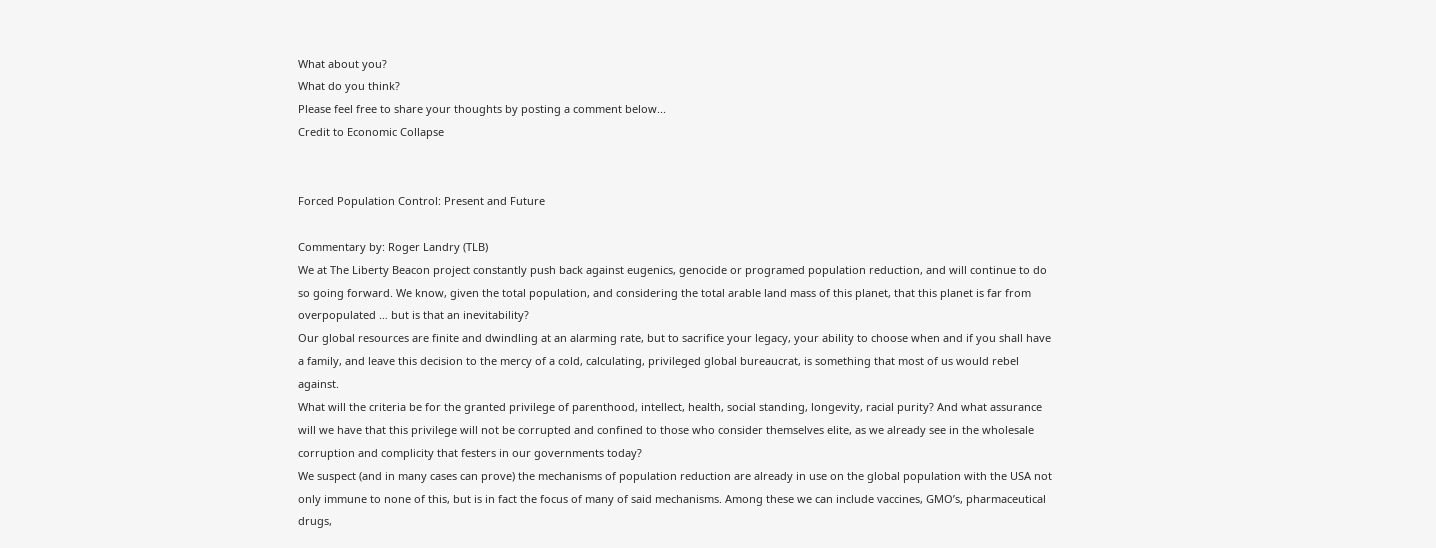What about you?
What do you think?
Please feel free to share your thoughts by posting a comment below...
Credit to Economic Collapse


Forced Population Control: Present and Future

Commentary by: Roger Landry (TLB)
We at The Liberty Beacon project constantly push back against eugenics, genocide or programed population reduction, and will continue to do so going forward. We know, given the total population, and considering the total arable land mass of this planet, that this planet is far from overpopulated … but is that an inevitability?
Our global resources are finite and dwindling at an alarming rate, but to sacrifice your legacy, your ability to choose when and if you shall have a family, and leave this decision to the mercy of a cold, calculating, privileged global bureaucrat, is something that most of us would rebel against.
What will the criteria be for the granted privilege of parenthood, intellect, health, social standing, longevity, racial purity? And what assurance will we have that this privilege will not be corrupted and confined to those who consider themselves elite, as we already see in the wholesale corruption and complicity that festers in our governments today?
We suspect (and in many cases can prove) the mechanisms of population reduction are already in use on the global population with the USA not only immune to none of this, but is in fact the focus of many of said mechanisms. Among these we can include vaccines, GMO’s, pharmaceutical drugs,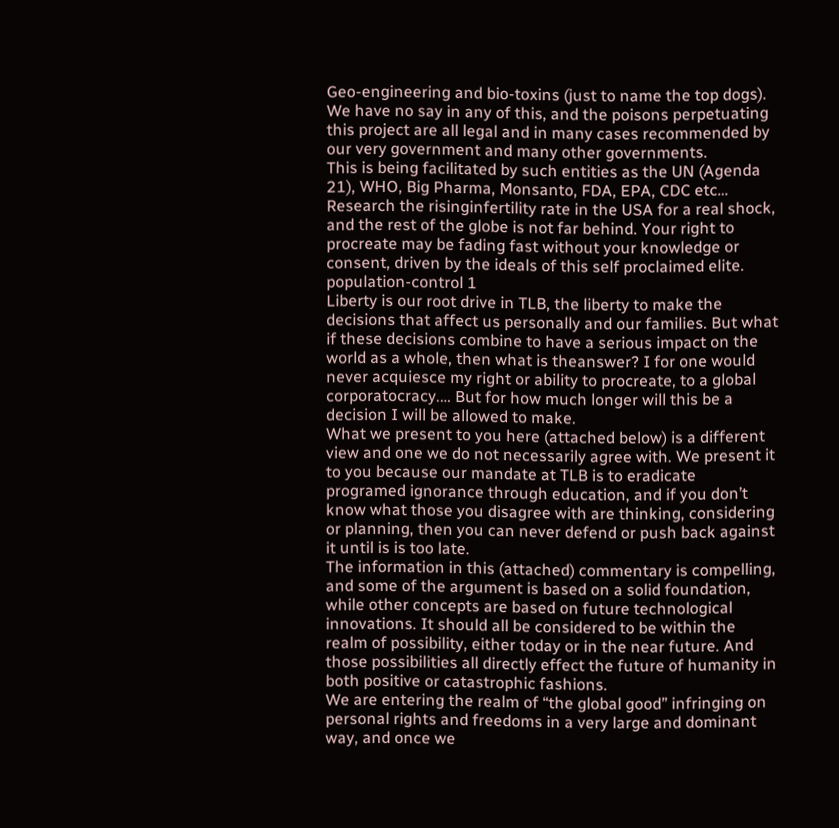Geo-engineering and bio-toxins (just to name the top dogs). We have no say in any of this, and the poisons perpetuating this project are all legal and in many cases recommended by our very government and many other governments.
This is being facilitated by such entities as the UN (Agenda 21), WHO, Big Pharma, Monsanto, FDA, EPA, CDC etc… Research the risinginfertility rate in the USA for a real shock, and the rest of the globe is not far behind. Your right to procreate may be fading fast without your knowledge or consent, driven by the ideals of this self proclaimed elite.
population-control 1
Liberty is our root drive in TLB, the liberty to make the decisions that affect us personally and our families. But what if these decisions combine to have a serious impact on the world as a whole, then what is theanswer? I for one would never acquiesce my right or ability to procreate, to a global corporatocracy.… But for how much longer will this be a decision I will be allowed to make.
What we present to you here (attached below) is a different view and one we do not necessarily agree with. We present it to you because our mandate at TLB is to eradicate programed ignorance through education, and if you don’t know what those you disagree with are thinking, considering or planning, then you can never defend or push back against it until is is too late.
The information in this (attached) commentary is compelling, and some of the argument is based on a solid foundation, while other concepts are based on future technological innovations. It should all be considered to be within the realm of possibility, either today or in the near future. And those possibilities all directly effect the future of humanity in both positive or catastrophic fashions.
We are entering the realm of “the global good” infringing on personal rights and freedoms in a very large and dominant way, and once we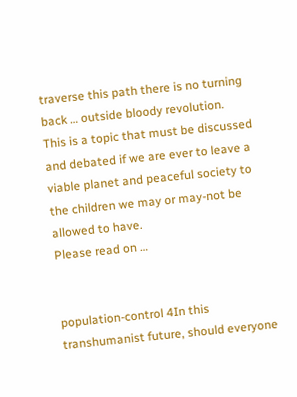traverse this path there is no turning back … outside bloody revolution.
This is a topic that must be discussed and debated if we are ever to leave a viable planet and peaceful society to the children we may or may-not be allowed to have.
Please read on …


population-control 4In this transhumanist future, should everyone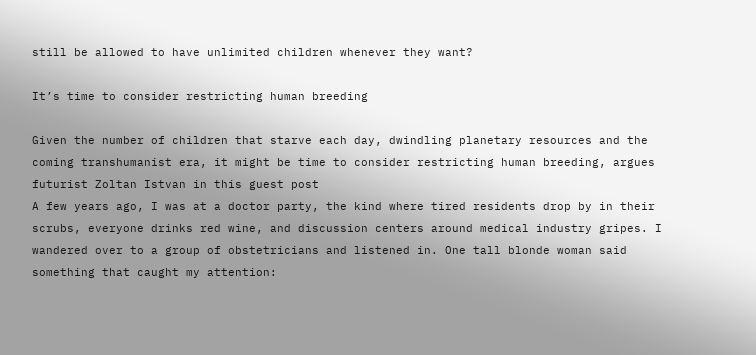still be allowed to have unlimited children whenever they want?

It’s time to consider restricting human breeding

Given the number of children that starve each day, dwindling planetary resources and the coming transhumanist era, it might be time to consider restricting human breeding, argues futurist Zoltan Istvan in this guest post
A few years ago, I was at a doctor party, the kind where tired residents drop by in their scrubs, everyone drinks red wine, and discussion centers around medical industry gripes. I wandered over to a group of obstetricians and listened in. One tall blonde woman said something that caught my attention: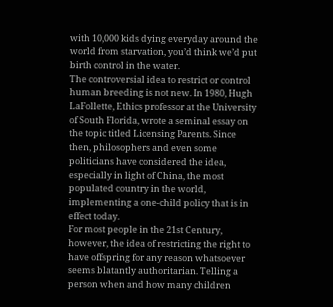with 10,000 kids dying everyday around the world from starvation, you’d think we’d put birth control in the water.
The controversial idea to restrict or control human breeding is not new. In 1980, Hugh LaFollette, Ethics professor at the University of South Florida, wrote a seminal essay on the topic titled Licensing Parents. Since then, philosophers and even some politicians have considered the idea, especially in light of China, the most populated country in the world, implementing a one-child policy that is in effect today.
For most people in the 21st Century, however, the idea of restricting the right to have offspring for any reason whatsoever seems blatantly authoritarian. Telling a person when and how many children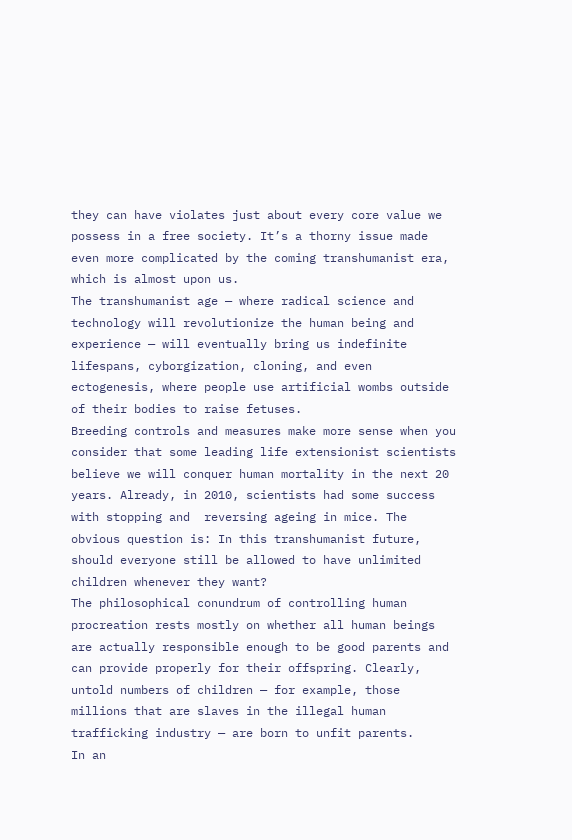they can have violates just about every core value we possess in a free society. It’s a thorny issue made even more complicated by the coming transhumanist era, which is almost upon us.
The transhumanist age — where radical science and technology will revolutionize the human being and experience — will eventually bring us indefinite lifespans, cyborgization, cloning, and even ectogenesis, where people use artificial wombs outside of their bodies to raise fetuses.
Breeding controls and measures make more sense when you consider that some leading life extensionist scientists believe we will conquer human mortality in the next 20 years. Already, in 2010, scientists had some success with stopping and  reversing ageing in mice. The obvious question is: In this transhumanist future, should everyone still be allowed to have unlimited children whenever they want?
The philosophical conundrum of controlling human procreation rests mostly on whether all human beings are actually responsible enough to be good parents and can provide properly for their offspring. Clearly, untold numbers of children — for example, those millions that are slaves in the illegal human trafficking industry — are born to unfit parents.
In an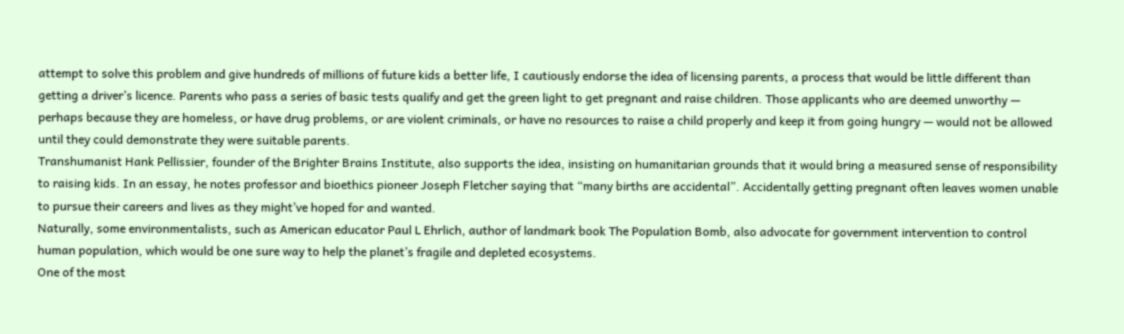attempt to solve this problem and give hundreds of millions of future kids a better life, I cautiously endorse the idea of licensing parents, a process that would be little different than getting a driver’s licence. Parents who pass a series of basic tests qualify and get the green light to get pregnant and raise children. Those applicants who are deemed unworthy — perhaps because they are homeless, or have drug problems, or are violent criminals, or have no resources to raise a child properly and keep it from going hungry — would not be allowed until they could demonstrate they were suitable parents.
Transhumanist Hank Pellissier, founder of the Brighter Brains Institute, also supports the idea, insisting on humanitarian grounds that it would bring a measured sense of responsibility to raising kids. In an essay, he notes professor and bioethics pioneer Joseph Fletcher saying that “many births are accidental”. Accidentally getting pregnant often leaves women unable to pursue their careers and lives as they might’ve hoped for and wanted.
Naturally, some environmentalists, such as American educator Paul L Ehrlich, author of landmark book The Population Bomb, also advocate for government intervention to control human population, which would be one sure way to help the planet’s fragile and depleted ecosystems.
One of the most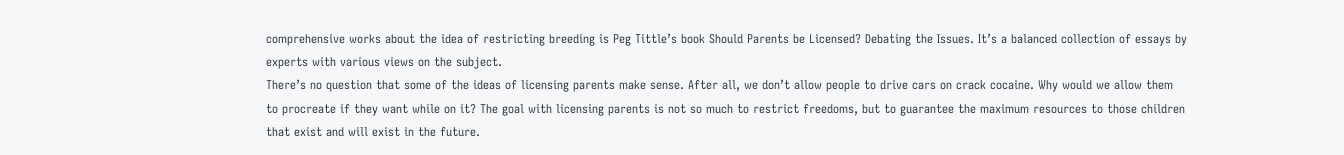comprehensive works about the idea of restricting breeding is Peg Tittle’s book Should Parents be Licensed? Debating the Issues. It’s a balanced collection of essays by experts with various views on the subject.
There’s no question that some of the ideas of licensing parents make sense. After all, we don’t allow people to drive cars on crack cocaine. Why would we allow them to procreate if they want while on it? The goal with licensing parents is not so much to restrict freedoms, but to guarantee the maximum resources to those children that exist and will exist in the future.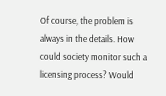Of course, the problem is always in the details. How could society monitor such a licensing process? Would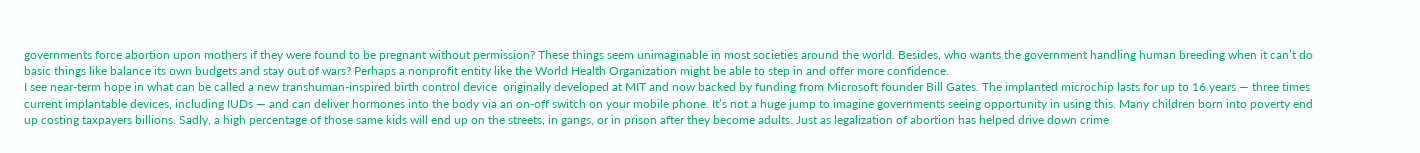governments force abortion upon mothers if they were found to be pregnant without permission? These things seem unimaginable in most societies around the world. Besides, who wants the government handling human breeding when it can’t do basic things like balance its own budgets and stay out of wars? Perhaps a nonprofit entity like the World Health Organization might be able to step in and offer more confidence.
I see near-term hope in what can be called a new transhuman-inspired birth control device  originally developed at MIT and now backed by funding from Microsoft founder Bill Gates. The implanted microchip lasts for up to 16 years — three times current implantable devices, including IUDs — and can deliver hormones into the body via an on-off switch on your mobile phone. It’s not a huge jump to imagine governments seeing opportunity in using this. Many children born into poverty end up costing taxpayers billions. Sadly, a high percentage of those same kids will end up on the streets, in gangs, or in prison after they become adults. Just as legalization of abortion has helped drive down crime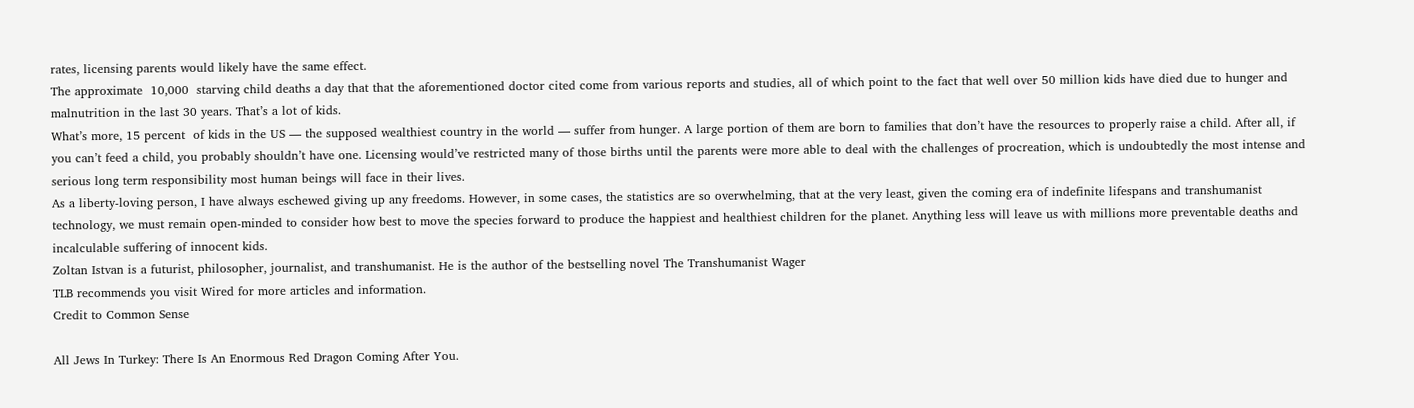rates, licensing parents would likely have the same effect.
The approximate  10,000  starving child deaths a day that that the aforementioned doctor cited come from various reports and studies, all of which point to the fact that well over 50 million kids have died due to hunger and malnutrition in the last 30 years. That’s a lot of kids.
What’s more, 15 percent  of kids in the US — the supposed wealthiest country in the world — suffer from hunger. A large portion of them are born to families that don’t have the resources to properly raise a child. After all, if you can’t feed a child, you probably shouldn’t have one. Licensing would’ve restricted many of those births until the parents were more able to deal with the challenges of procreation, which is undoubtedly the most intense and serious long term responsibility most human beings will face in their lives.
As a liberty-loving person, I have always eschewed giving up any freedoms. However, in some cases, the statistics are so overwhelming, that at the very least, given the coming era of indefinite lifespans and transhumanist technology, we must remain open-minded to consider how best to move the species forward to produce the happiest and healthiest children for the planet. Anything less will leave us with millions more preventable deaths and incalculable suffering of innocent kids.
Zoltan Istvan is a futurist, philosopher, journalist, and transhumanist. He is the author of the bestselling novel The Transhumanist Wager
TLB recommends you visit Wired for more articles and information.
Credit to Common Sense

All Jews In Turkey: There Is An Enormous Red Dragon Coming After You.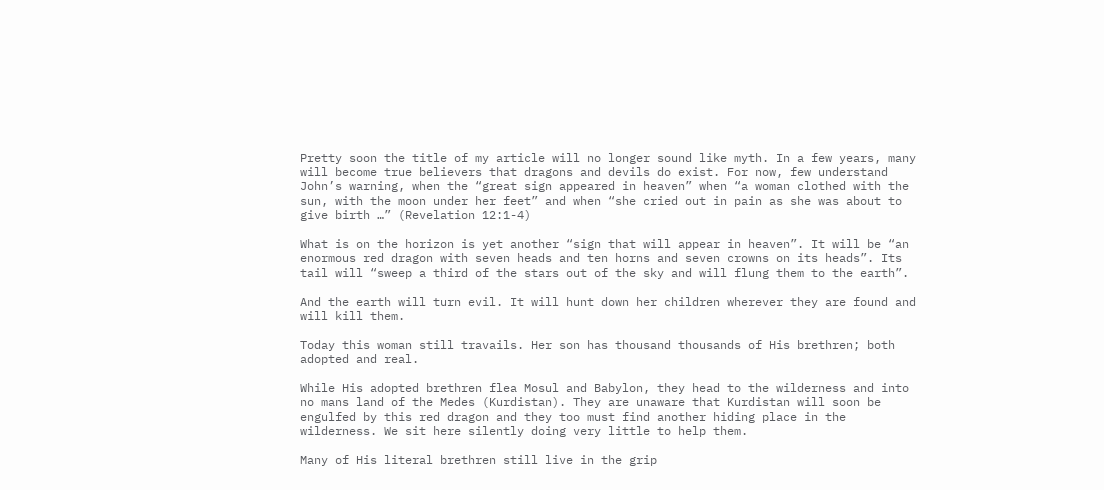Pretty soon the title of my article will no longer sound like myth. In a few years, many will become true believers that dragons and devils do exist. For now, few understand John’s warning, when the “great sign appeared in heaven” when “a woman clothed with the sun, with the moon under her feet” and when “she cried out in pain as she was about to give birth …” (Revelation 12:1-4)

What is on the horizon is yet another “sign that will appear in heaven”. It will be “an enormous red dragon with seven heads and ten horns and seven crowns on its heads”. Its tail will “sweep a third of the stars out of the sky and will flung them to the earth”.

And the earth will turn evil. It will hunt down her children wherever they are found and will kill them.

Today this woman still travails. Her son has thousand thousands of His brethren; both adopted and real.

While His adopted brethren flea Mosul and Babylon, they head to the wilderness and into no mans land of the Medes (Kurdistan). They are unaware that Kurdistan will soon be engulfed by this red dragon and they too must find another hiding place in the wilderness. We sit here silently doing very little to help them.

Many of His literal brethren still live in the grip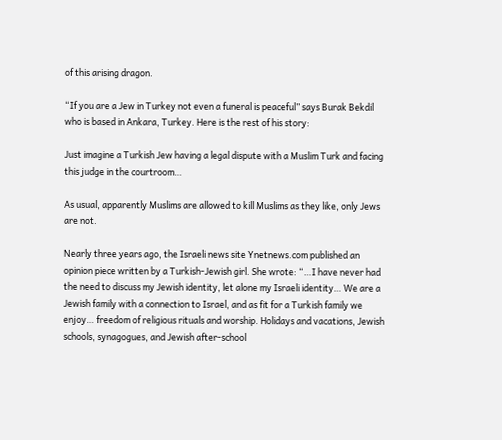of this arising dragon.

“If you are a Jew in Turkey not even a funeral is peaceful” says Burak Bekdil who is based in Ankara, Turkey. Here is the rest of his story:

Just imagine a Turkish Jew having a legal dispute with a Muslim Turk and facing this judge in the courtroom…

As usual, apparently Muslims are allowed to kill Muslims as they like, only Jews are not.

Nearly three years ago, the Israeli news site Ynetnews.com published an opinion piece written by a Turkish-Jewish girl. She wrote: “…I have never had the need to discuss my Jewish identity, let alone my Israeli identity… We are a Jewish family with a connection to Israel, and as fit for a Turkish family we enjoy… freedom of religious rituals and worship. Holidays and vacations, Jewish schools, synagogues, and Jewish after-school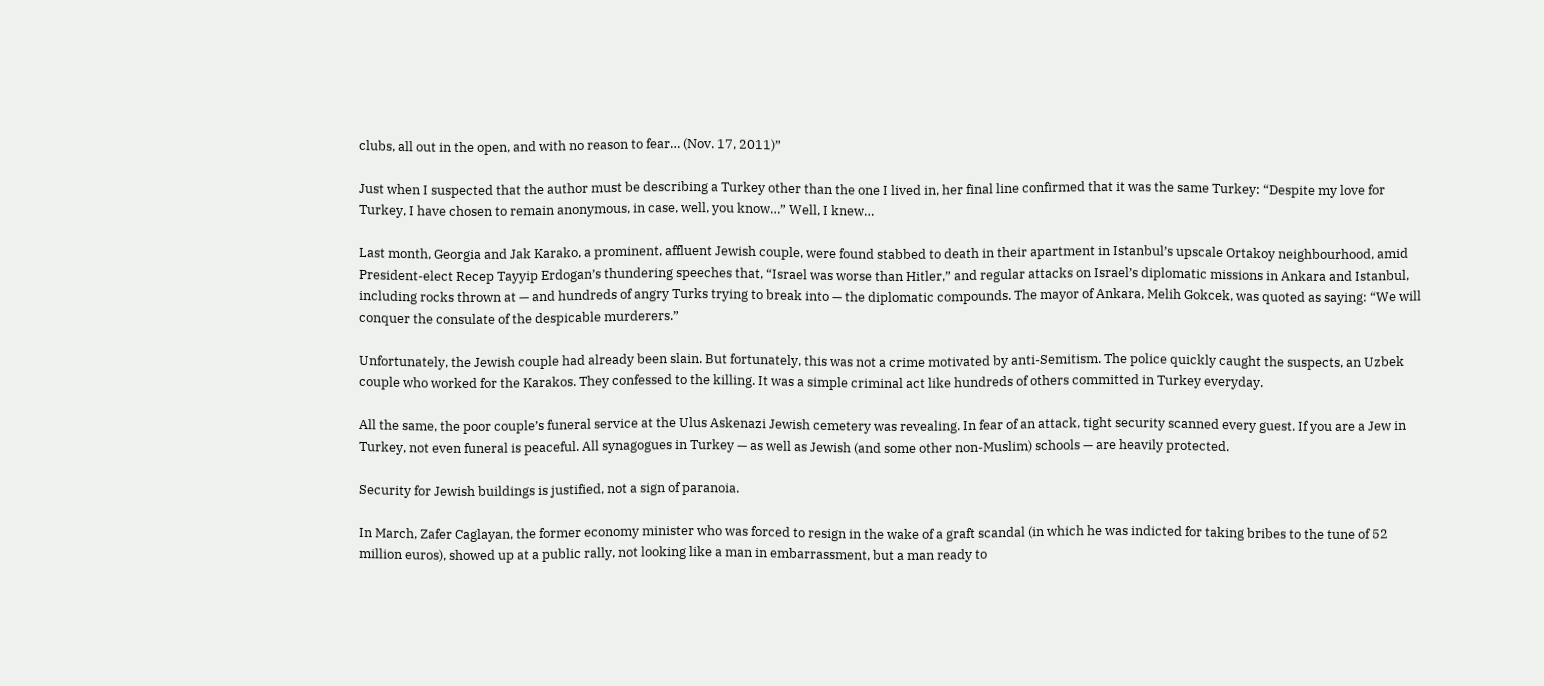clubs, all out in the open, and with no reason to fear… (Nov. 17, 2011)”

Just when I suspected that the author must be describing a Turkey other than the one I lived in, her final line confirmed that it was the same Turkey: “Despite my love for Turkey, I have chosen to remain anonymous, in case, well, you know…” Well, I knew…

Last month, Georgia and Jak Karako, a prominent, affluent Jewish couple, were found stabbed to death in their apartment in Istanbul’s upscale Ortakoy neighbourhood, amid President-elect Recep Tayyip Erdogan’s thundering speeches that, “Israel was worse than Hitler,” and regular attacks on Israel’s diplomatic missions in Ankara and Istanbul, including rocks thrown at — and hundreds of angry Turks trying to break into — the diplomatic compounds. The mayor of Ankara, Melih Gokcek, was quoted as saying: “We will conquer the consulate of the despicable murderers.”

Unfortunately, the Jewish couple had already been slain. But fortunately, this was not a crime motivated by anti-Semitism. The police quickly caught the suspects, an Uzbek couple who worked for the Karakos. They confessed to the killing. It was a simple criminal act like hundreds of others committed in Turkey everyday.

All the same, the poor couple’s funeral service at the Ulus Askenazi Jewish cemetery was revealing. In fear of an attack, tight security scanned every guest. If you are a Jew in Turkey, not even funeral is peaceful. All synagogues in Turkey — as well as Jewish (and some other non-Muslim) schools — are heavily protected.

Security for Jewish buildings is justified, not a sign of paranoia.

In March, Zafer Caglayan, the former economy minister who was forced to resign in the wake of a graft scandal (in which he was indicted for taking bribes to the tune of 52 million euros), showed up at a public rally, not looking like a man in embarrassment, but a man ready to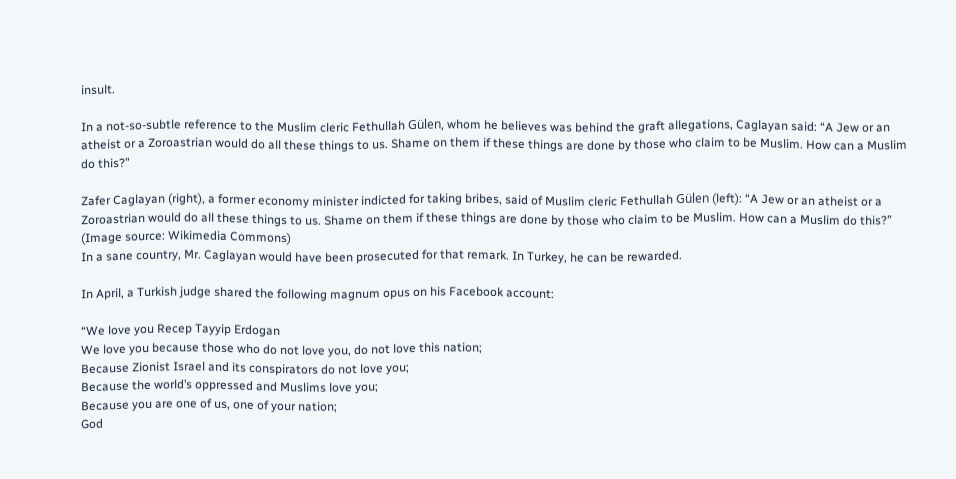insult.

In a not-so-subtle reference to the Muslim cleric Fethullah Gülen, whom he believes was behind the graft allegations, Caglayan said: “A Jew or an atheist or a Zoroastrian would do all these things to us. Shame on them if these things are done by those who claim to be Muslim. How can a Muslim do this?”

Zafer Caglayan (right), a former economy minister indicted for taking bribes, said of Muslim cleric Fethullah Gülen (left): “A Jew or an atheist or a Zoroastrian would do all these things to us. Shame on them if these things are done by those who claim to be Muslim. How can a Muslim do this?” (Image source: Wikimedia Commons)
In a sane country, Mr. Caglayan would have been prosecuted for that remark. In Turkey, he can be rewarded.

In April, a Turkish judge shared the following magnum opus on his Facebook account:

“We love you Recep Tayyip Erdogan
We love you because those who do not love you, do not love this nation;
Because Zionist Israel and its conspirators do not love you;
Because the world’s oppressed and Muslims love you;
Because you are one of us, one of your nation;
God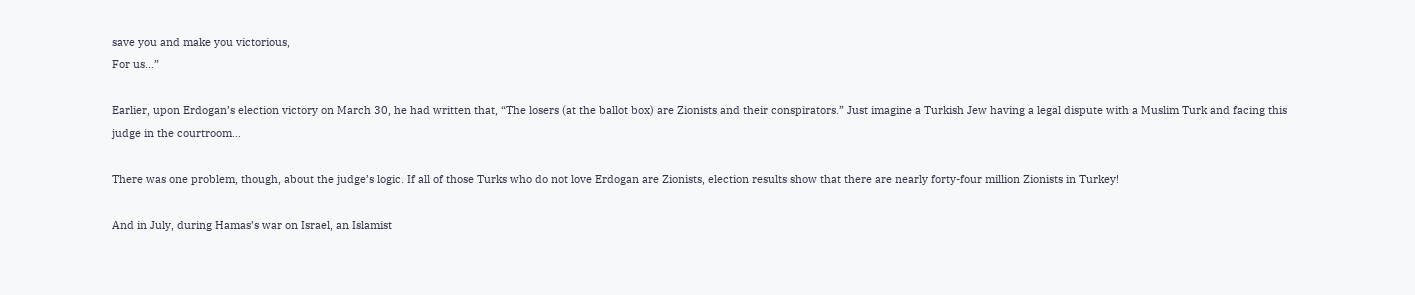save you and make you victorious,
For us…”

Earlier, upon Erdogan’s election victory on March 30, he had written that, “The losers (at the ballot box) are Zionists and their conspirators.” Just imagine a Turkish Jew having a legal dispute with a Muslim Turk and facing this judge in the courtroom…

There was one problem, though, about the judge’s logic. If all of those Turks who do not love Erdogan are Zionists, election results show that there are nearly forty-four million Zionists in Turkey!

And in July, during Hamas’s war on Israel, an Islamist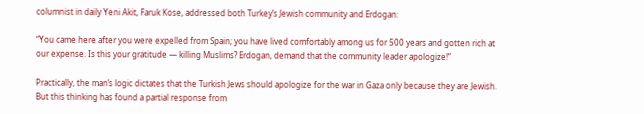columnist in daily Yeni Akit, Faruk Kose, addressed both Turkey’s Jewish community and Erdogan:

“You came here after you were expelled from Spain; you have lived comfortably among us for 500 years and gotten rich at our expense. Is this your gratitude — killing Muslims? Erdogan, demand that the community leader apologize!”

Practically, the man’s logic dictates that the Turkish Jews should apologize for the war in Gaza only because they are Jewish. But this thinking has found a partial response from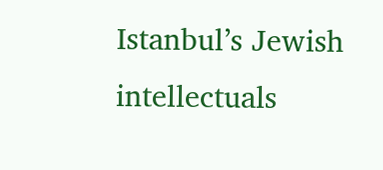Istanbul’s Jewish intellectuals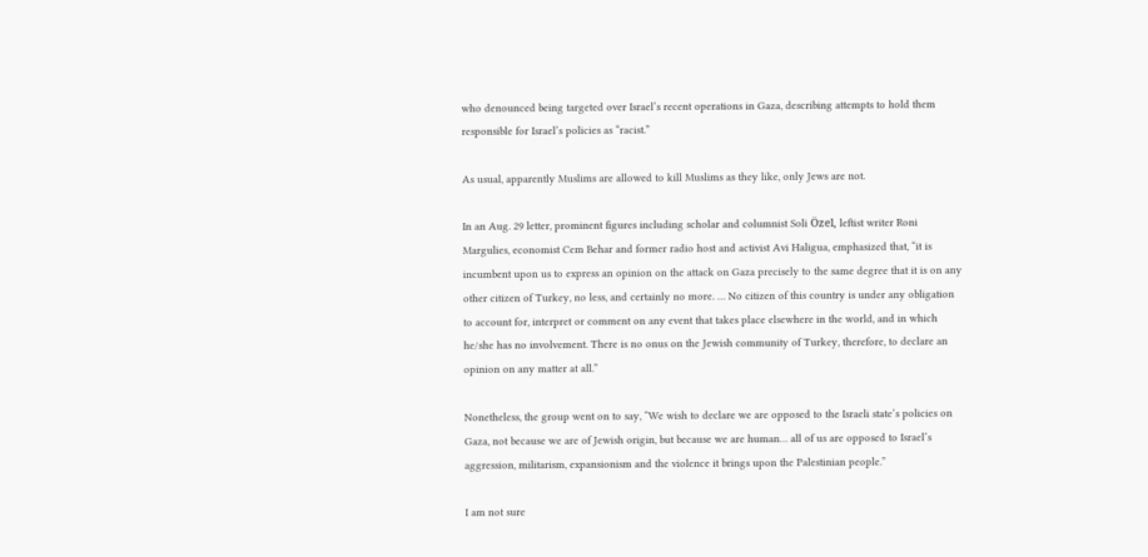who denounced being targeted over Israel’s recent operations in Gaza, describing attempts to hold them responsible for Israel’s policies as “racist.”

As usual, apparently Muslims are allowed to kill Muslims as they like, only Jews are not.

In an Aug. 29 letter, prominent figures including scholar and columnist Soli Özel, leftist writer Roni Margulies, economist Cem Behar and former radio host and activist Avi Haligua, emphasized that, “it is incumbent upon us to express an opinion on the attack on Gaza precisely to the same degree that it is on any other citizen of Turkey, no less, and certainly no more. … No citizen of this country is under any obligation to account for, interpret or comment on any event that takes place elsewhere in the world, and in which he/she has no involvement. There is no onus on the Jewish community of Turkey, therefore, to declare an opinion on any matter at all.”

Nonetheless, the group went on to say, “We wish to declare we are opposed to the Israeli state’s policies on Gaza, not because we are of Jewish origin, but because we are human… all of us are opposed to Israel’s aggression, militarism, expansionism and the violence it brings upon the Palestinian people.”

I am not sure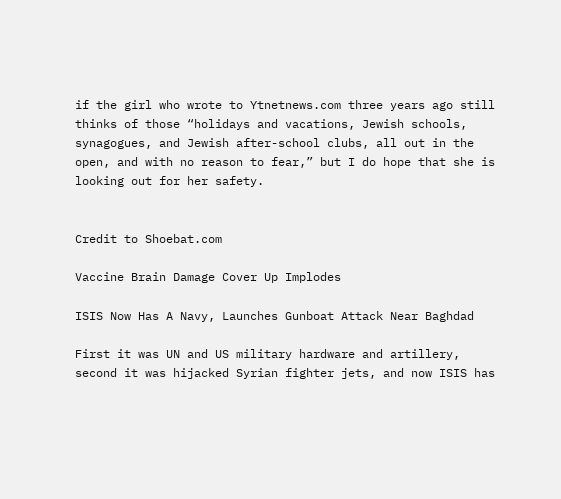if the girl who wrote to Ytnetnews.com three years ago still thinks of those “holidays and vacations, Jewish schools, synagogues, and Jewish after-school clubs, all out in the open, and with no reason to fear,” but I do hope that she is looking out for her safety.


Credit to Shoebat.com

Vaccine Brain Damage Cover Up Implodes

ISIS Now Has A Navy, Launches Gunboat Attack Near Baghdad

First it was UN and US military hardware and artillery, second it was hijacked Syrian fighter jets, and now ISIS has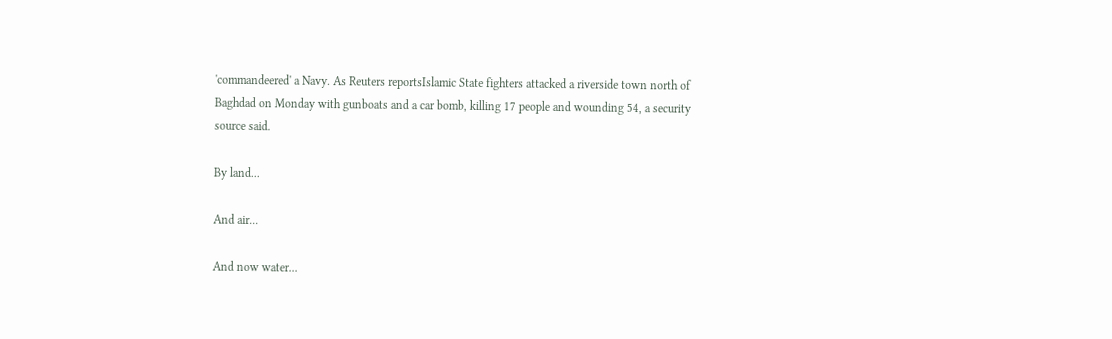'commandeered' a Navy. As Reuters reportsIslamic State fighters attacked a riverside town north of Baghdad on Monday with gunboats and a car bomb, killing 17 people and wounding 54, a security source said.

By land...

And air...

And now water...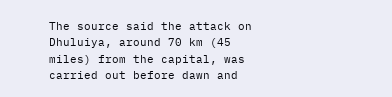The source said the attack on Dhuluiya, around 70 km (45 miles) from the capital, was carried out before dawn and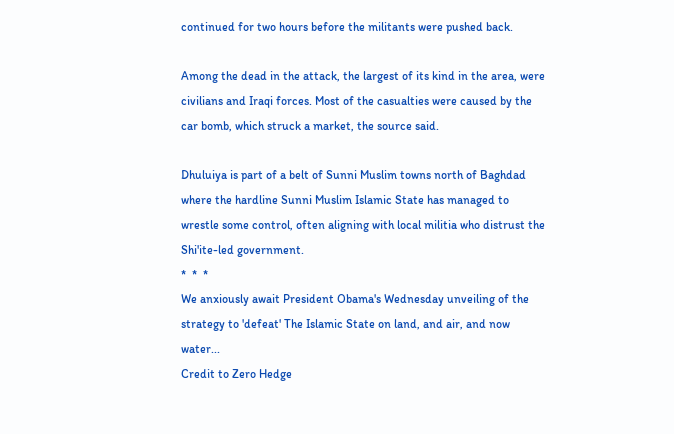continued for two hours before the militants were pushed back.

Among the dead in the attack, the largest of its kind in the area, were civilians and Iraqi forces. Most of the casualties were caused by the car bomb, which struck a market, the source said.

Dhuluiya is part of a belt of Sunni Muslim towns north of Baghdad where the hardline Sunni Muslim Islamic State has managed to wrestle some control, often aligning with local militia who distrust the Shi'ite-led government.
*  *  *
We anxiously await President Obama's Wednesday unveiling of the strategy to 'defeat' The Islamic State on land, and air, and now water...
Credit to Zero Hedge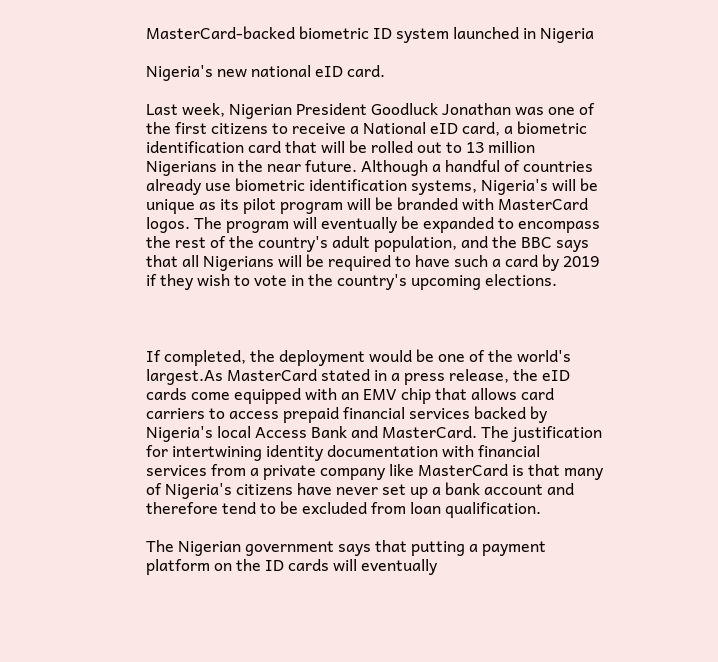MasterCard-backed biometric ID system launched in Nigeria

Nigeria's new national eID card.

Last week, Nigerian President Goodluck Jonathan was one of the first citizens to receive a National eID card, a biometric identification card that will be rolled out to 13 million Nigerians in the near future. Although a handful of countries already use biometric identification systems, Nigeria's will be unique as its pilot program will be branded with MasterCard logos. The program will eventually be expanded to encompass the rest of the country's adult population, and the BBC says that all Nigerians will be required to have such a card by 2019 if they wish to vote in the country's upcoming elections.



If completed, the deployment would be one of the world's largest.As MasterCard stated in a press release, the eID cards come equipped with an EMV chip that allows card carriers to access prepaid financial services backed by Nigeria's local Access Bank and MasterCard. The justification for intertwining identity documentation with financial services from a private company like MasterCard is that many of Nigeria's citizens have never set up a bank account and therefore tend to be excluded from loan qualification.

The Nigerian government says that putting a payment platform on the ID cards will eventually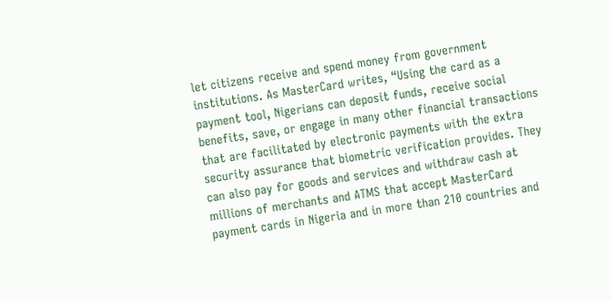let citizens receive and spend money from government institutions. As MasterCard writes, “Using the card as a payment tool, Nigerians can deposit funds, receive social benefits, save, or engage in many other financial transactions that are facilitated by electronic payments with the extra security assurance that biometric verification provides. They can also pay for goods and services and withdraw cash at millions of merchants and ATMS that accept MasterCard payment cards in Nigeria and in more than 210 countries and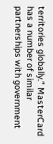territories globally.” MasterCard has a number of similar partnerships with government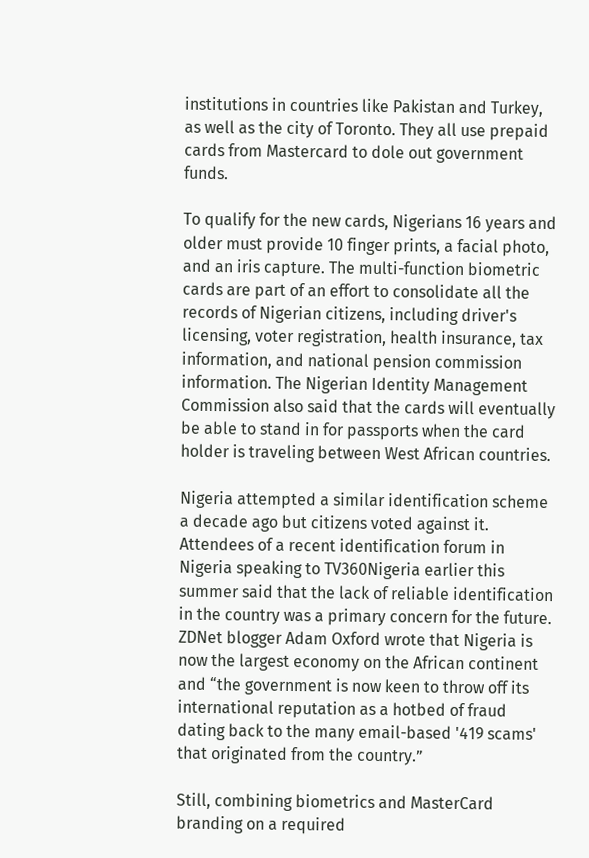institutions in countries like Pakistan and Turkey, as well as the city of Toronto. They all use prepaid cards from Mastercard to dole out government funds.

To qualify for the new cards, Nigerians 16 years and older must provide 10 finger prints, a facial photo, and an iris capture. The multi-function biometric cards are part of an effort to consolidate all the records of Nigerian citizens, including driver's licensing, voter registration, health insurance, tax information, and national pension commission information. The Nigerian Identity Management Commission also said that the cards will eventually be able to stand in for passports when the card holder is traveling between West African countries.

Nigeria attempted a similar identification scheme a decade ago but citizens voted against it. Attendees of a recent identification forum in Nigeria speaking to TV360Nigeria earlier this summer said that the lack of reliable identification in the country was a primary concern for the future. ZDNet blogger Adam Oxford wrote that Nigeria is now the largest economy on the African continent and “the government is now keen to throw off its international reputation as a hotbed of fraud dating back to the many email-based '419 scams' that originated from the country.”

Still, combining biometrics and MasterCard branding on a required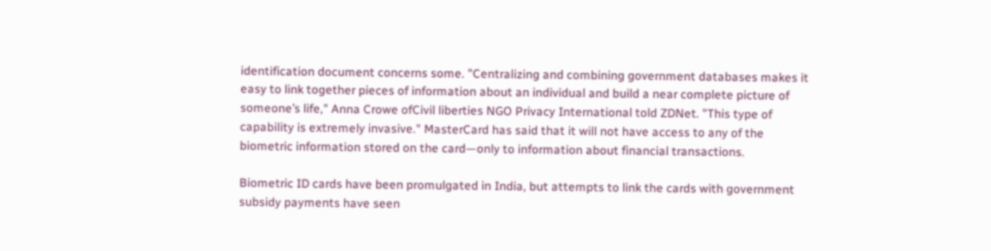identification document concerns some. "Centralizing and combining government databases makes it easy to link together pieces of information about an individual and build a near complete picture of someone’s life," Anna Crowe ofCivil liberties NGO Privacy International told ZDNet. "This type of capability is extremely invasive." MasterCard has said that it will not have access to any of the biometric information stored on the card—only to information about financial transactions.

Biometric ID cards have been promulgated in India, but attempts to link the cards with government subsidy payments have seen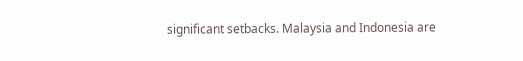significant setbacks. Malaysia and Indonesia are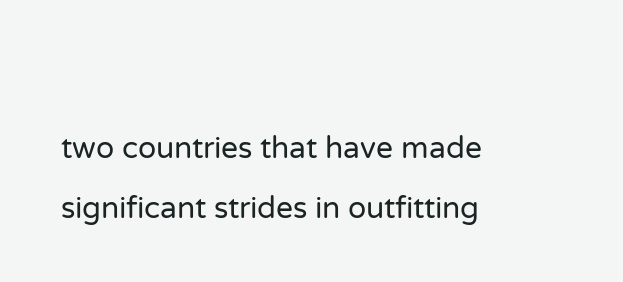two countries that have made significant strides in outfitting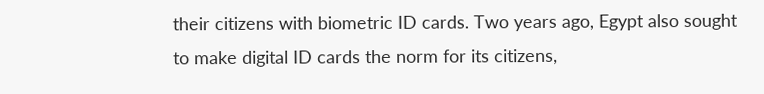their citizens with biometric ID cards. Two years ago, Egypt also sought to make digital ID cards the norm for its citizens,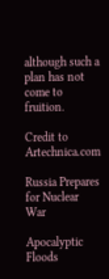although such a plan has not come to fruition.

Credit to Artechnica.com

Russia Prepares for Nuclear War

Apocalyptic Floods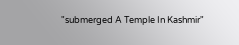"submerged A Temple In Kashmir"